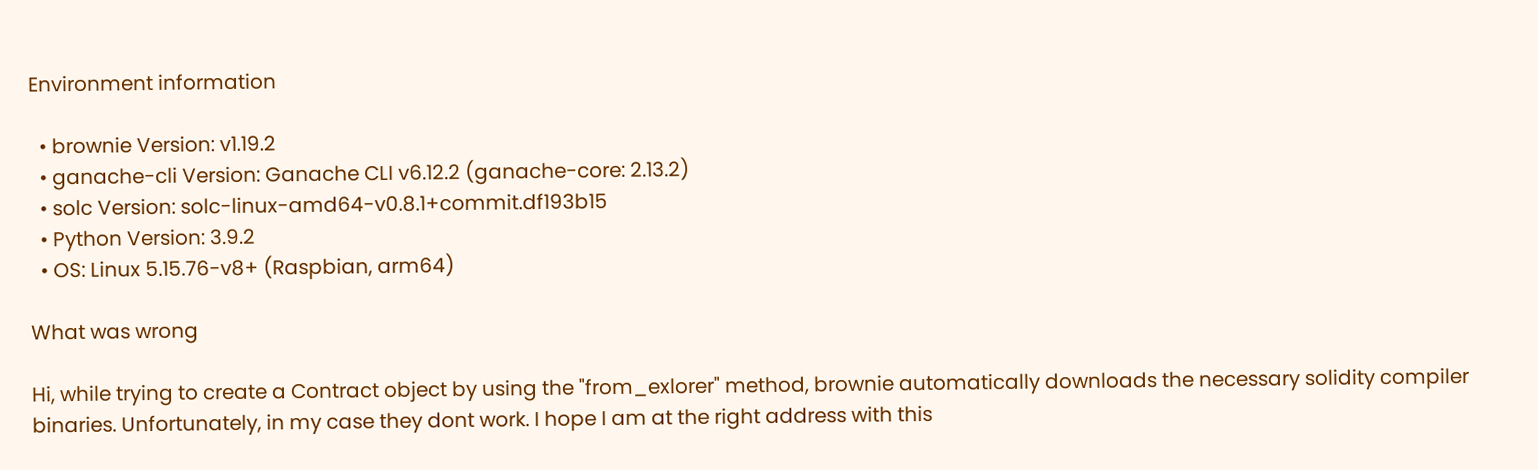Environment information

  • brownie Version: v1.19.2
  • ganache-cli Version: Ganache CLI v6.12.2 (ganache-core: 2.13.2)
  • solc Version: solc-linux-amd64-v0.8.1+commit.df193b15
  • Python Version: 3.9.2
  • OS: Linux 5.15.76-v8+ (Raspbian, arm64)

What was wrong

Hi, while trying to create a Contract object by using the "from_exlorer" method, brownie automatically downloads the necessary solidity compiler binaries. Unfortunately, in my case they dont work. I hope I am at the right address with this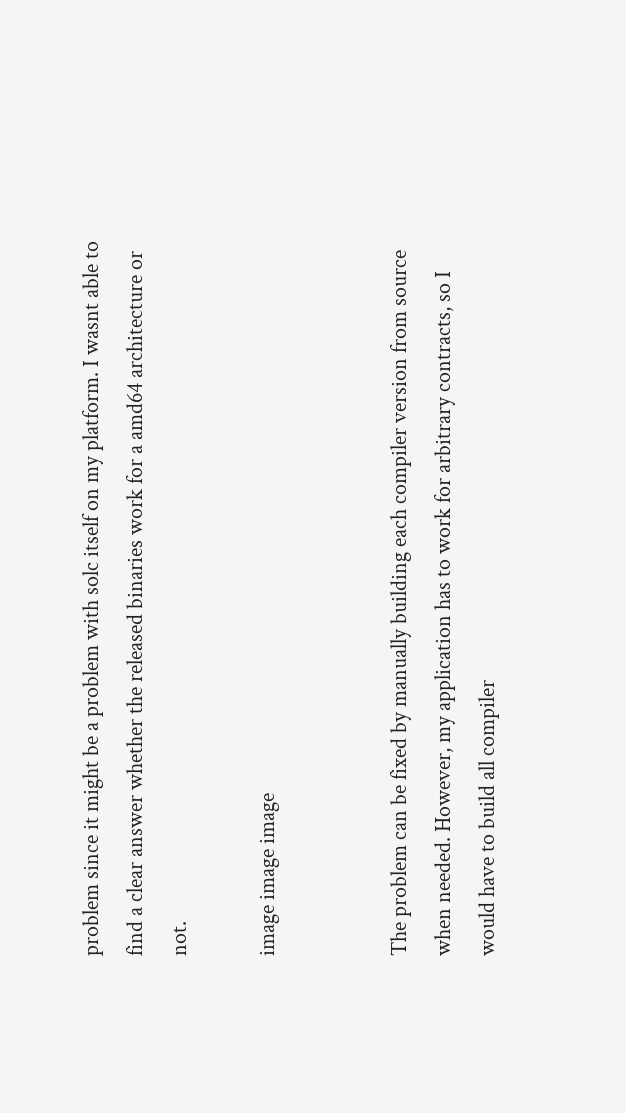problem since it might be a problem with solc itself on my platform. I wasnt able to find a clear answer whether the released binaries work for a amd64 architecture or not.

image image image


The problem can be fixed by manually building each compiler version from source when needed. However, my application has to work for arbitrary contracts, so I would have to build all compiler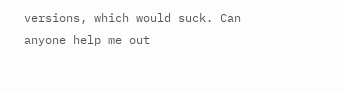versions, which would suck. Can anyone help me out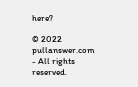here?

© 2022 pullanswer.com - All rights reserved.